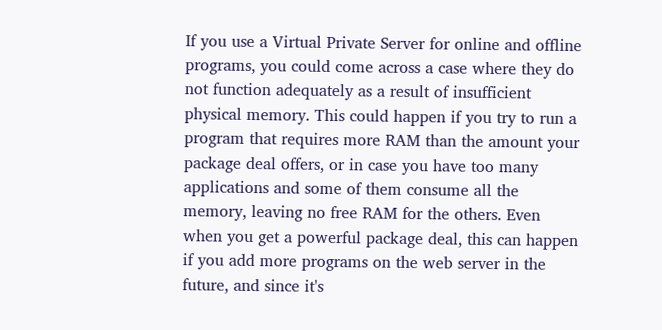If you use a Virtual Private Server for online and offline programs, you could come across a case where they do not function adequately as a result of insufficient physical memory. This could happen if you try to run a program that requires more RAM than the amount your package deal offers, or in case you have too many applications and some of them consume all the memory, leaving no free RAM for the others. Even when you get a powerful package deal, this can happen if you add more programs on the web server in the future, and since it's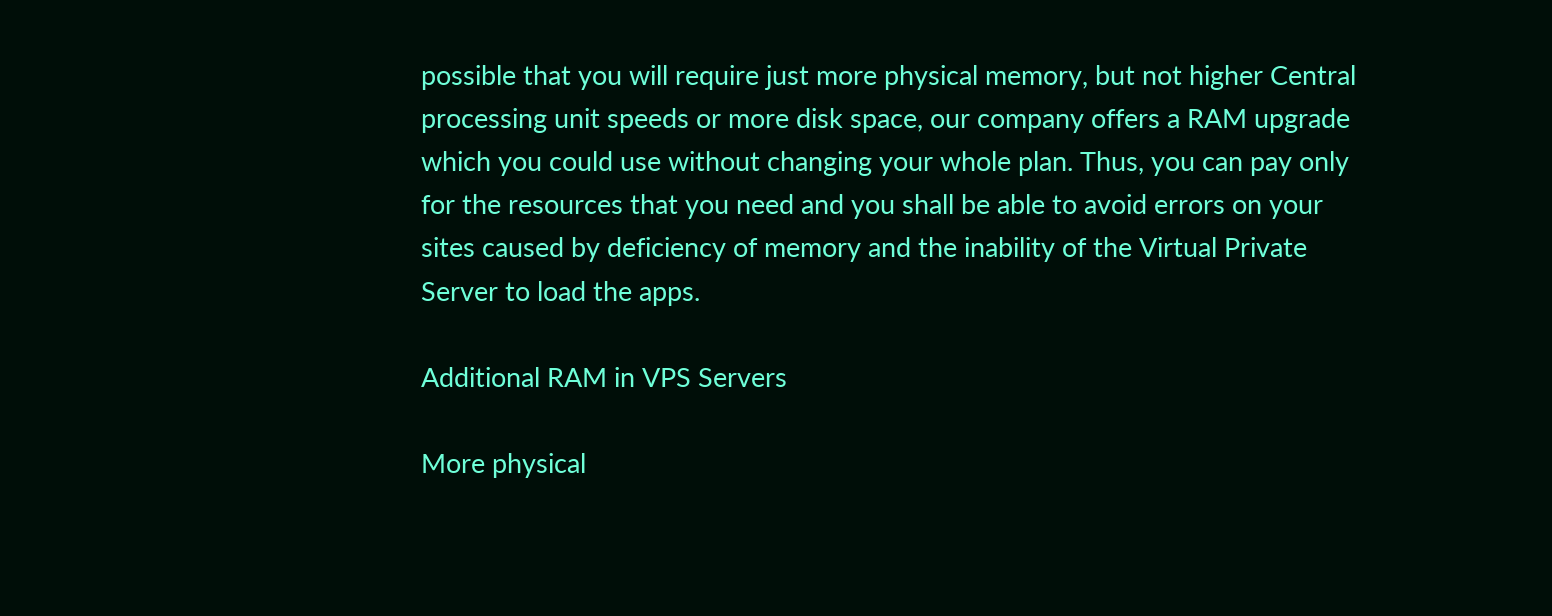possible that you will require just more physical memory, but not higher Central processing unit speeds or more disk space, our company offers a RAM upgrade which you could use without changing your whole plan. Thus, you can pay only for the resources that you need and you shall be able to avoid errors on your sites caused by deficiency of memory and the inability of the Virtual Private Server to load the apps.

Additional RAM in VPS Servers

More physical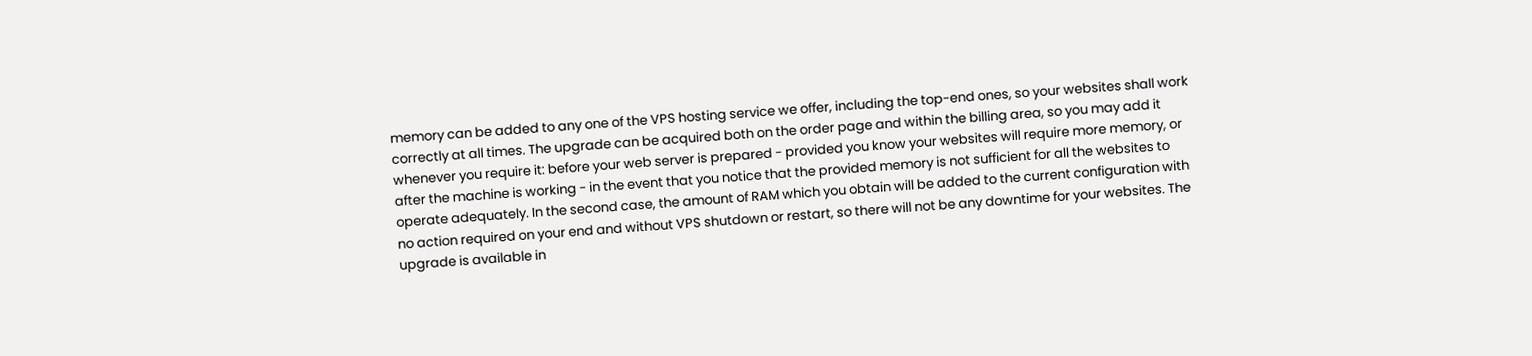memory can be added to any one of the VPS hosting service we offer, including the top-end ones, so your websites shall work correctly at all times. The upgrade can be acquired both on the order page and within the billing area, so you may add it whenever you require it: before your web server is prepared - provided you know your websites will require more memory, or after the machine is working - in the event that you notice that the provided memory is not sufficient for all the websites to operate adequately. In the second case, the amount of RAM which you obtain will be added to the current configuration with no action required on your end and without VPS shutdown or restart, so there will not be any downtime for your websites. The upgrade is available in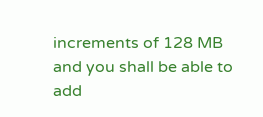increments of 128 MB and you shall be able to add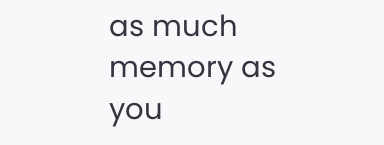as much memory as you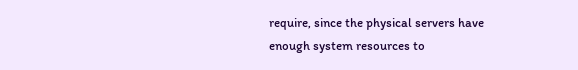require, since the physical servers have enough system resources to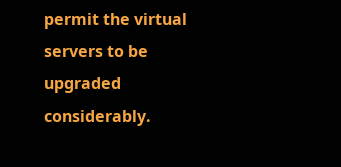permit the virtual servers to be upgraded considerably.